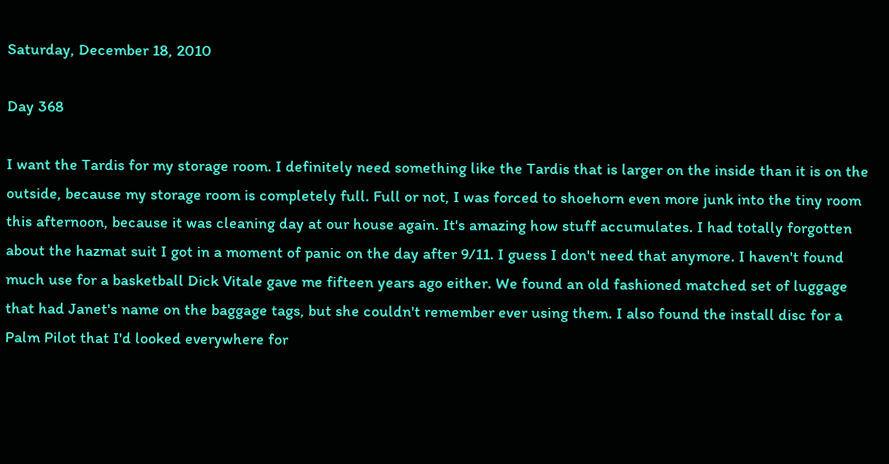Saturday, December 18, 2010

Day 368

I want the Tardis for my storage room. I definitely need something like the Tardis that is larger on the inside than it is on the outside, because my storage room is completely full. Full or not, I was forced to shoehorn even more junk into the tiny room this afternoon, because it was cleaning day at our house again. It's amazing how stuff accumulates. I had totally forgotten about the hazmat suit I got in a moment of panic on the day after 9/11. I guess I don't need that anymore. I haven't found much use for a basketball Dick Vitale gave me fifteen years ago either. We found an old fashioned matched set of luggage that had Janet's name on the baggage tags, but she couldn't remember ever using them. I also found the install disc for a Palm Pilot that I'd looked everywhere for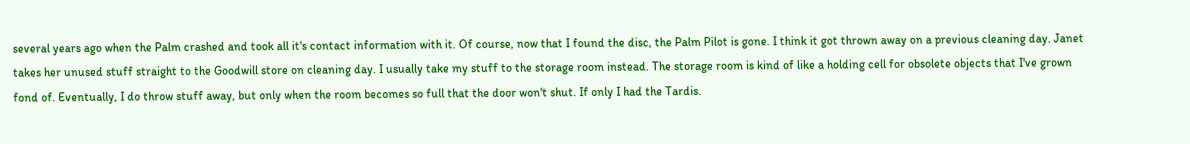several years ago when the Palm crashed and took all it's contact information with it. Of course, now that I found the disc, the Palm Pilot is gone. I think it got thrown away on a previous cleaning day. Janet takes her unused stuff straight to the Goodwill store on cleaning day. I usually take my stuff to the storage room instead. The storage room is kind of like a holding cell for obsolete objects that I've grown fond of. Eventually, I do throw stuff away, but only when the room becomes so full that the door won't shut. If only I had the Tardis.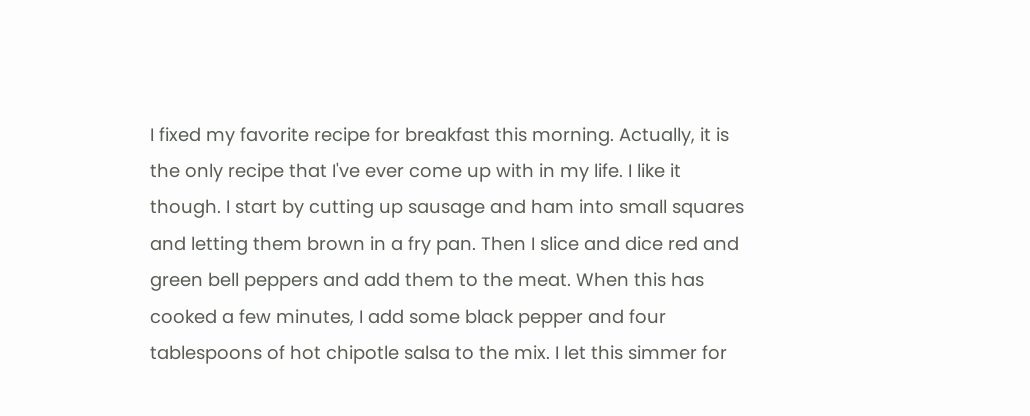I fixed my favorite recipe for breakfast this morning. Actually, it is the only recipe that I've ever come up with in my life. I like it though. I start by cutting up sausage and ham into small squares and letting them brown in a fry pan. Then I slice and dice red and green bell peppers and add them to the meat. When this has cooked a few minutes, I add some black pepper and four tablespoons of hot chipotle salsa to the mix. I let this simmer for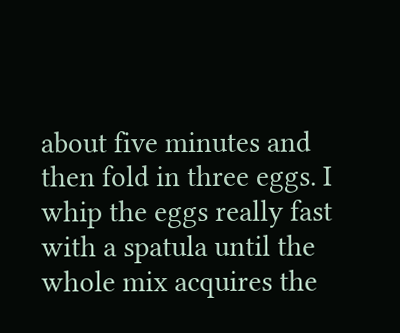about five minutes and then fold in three eggs. I whip the eggs really fast with a spatula until the whole mix acquires the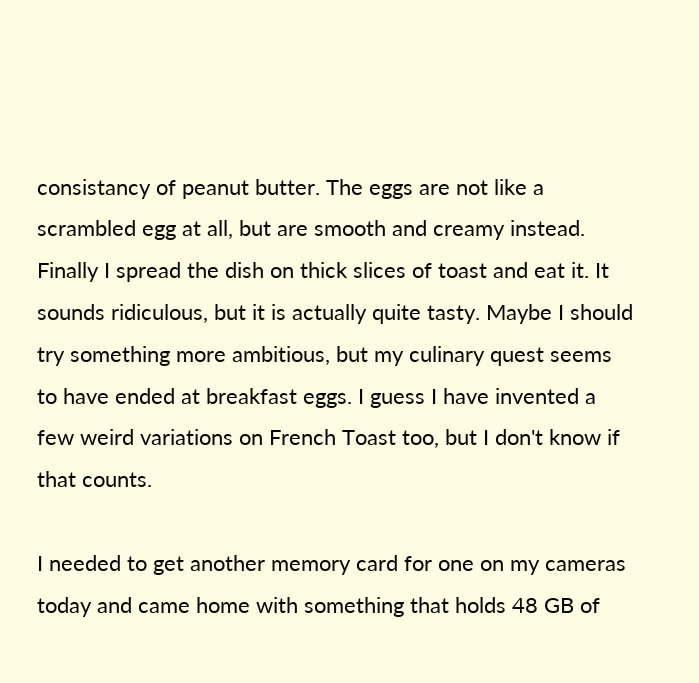consistancy of peanut butter. The eggs are not like a scrambled egg at all, but are smooth and creamy instead. Finally I spread the dish on thick slices of toast and eat it. It sounds ridiculous, but it is actually quite tasty. Maybe I should try something more ambitious, but my culinary quest seems to have ended at breakfast eggs. I guess I have invented a few weird variations on French Toast too, but I don't know if that counts.

I needed to get another memory card for one on my cameras today and came home with something that holds 48 GB of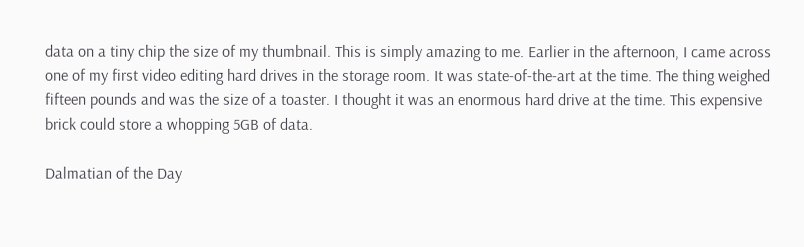data on a tiny chip the size of my thumbnail. This is simply amazing to me. Earlier in the afternoon, I came across one of my first video editing hard drives in the storage room. It was state-of-the-art at the time. The thing weighed fifteen pounds and was the size of a toaster. I thought it was an enormous hard drive at the time. This expensive brick could store a whopping 5GB of data.

Dalmatian of the Day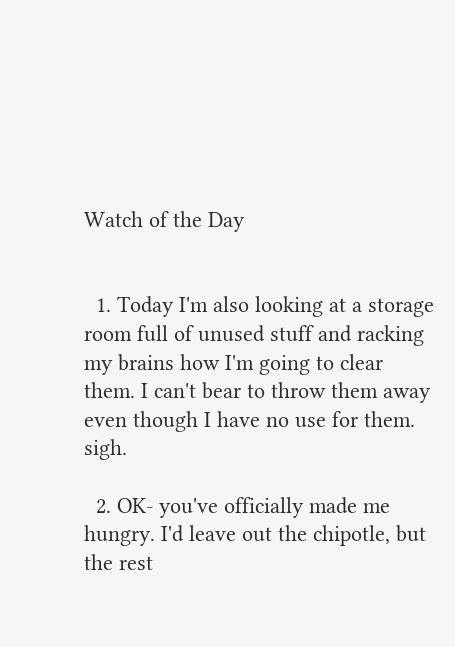Watch of the Day


  1. Today I'm also looking at a storage room full of unused stuff and racking my brains how I'm going to clear them. I can't bear to throw them away even though I have no use for them. sigh.

  2. OK- you've officially made me hungry. I'd leave out the chipotle, but the rest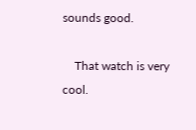sounds good.

    That watch is very cool.